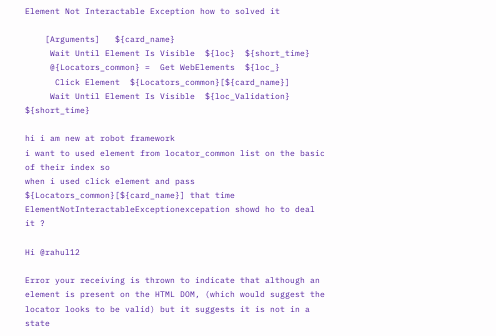Element Not Interactable Exception how to solved it

    [Arguments]   ${card_name}
     Wait Until Element Is Visible  ${loc}  ${short_time}
     @{Locators_common} =  Get WebElements  ${loc_}
      Click Element  ${Locators_common}[${card_name}]
     Wait Until Element Is Visible  ${loc_Validation}  ${short_time}

hi i am new at robot framework
i want to used element from locator_common list on the basic of their index so
when i used click element and pass ${Locators_common}[${card_name}] that time ElementNotInteractableExceptionexcepation showd ho to deal it ?

Hi @rahul12

Error your receiving is thrown to indicate that although an element is present on the HTML DOM, (which would suggest the locator looks to be valid) but it suggests it is not in a state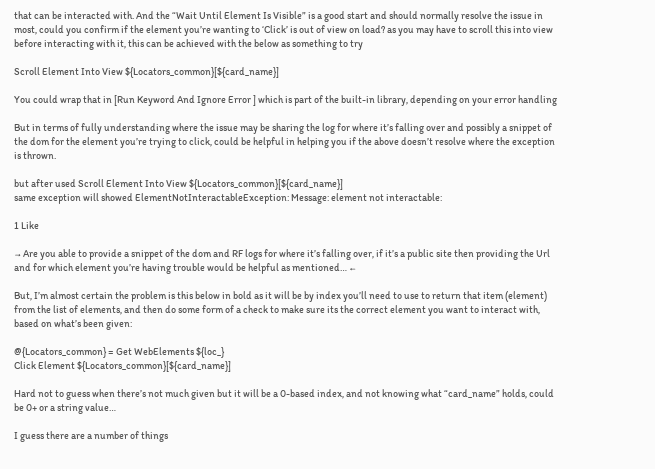that can be interacted with. And the “Wait Until Element Is Visible” is a good start and should normally resolve the issue in most, could you confirm if the element you’re wanting to ‘Click’ is out of view on load? as you may have to scroll this into view before interacting with it, this can be achieved with the below as something to try

Scroll Element Into View ${Locators_common}[${card_name}]

You could wrap that in [Run Keyword And Ignore Error ] which is part of the built-in library, depending on your error handling

But in terms of fully understanding where the issue may be sharing the log for where it’s falling over and possibly a snippet of the dom for the element you’re trying to click, could be helpful in helping you if the above doesn’t resolve where the exception is thrown.

but after used Scroll Element Into View ${Locators_common}[${card_name}]
same exception will showed ElementNotInteractableException: Message: element not interactable:

1 Like

→ Are you able to provide a snippet of the dom and RF logs for where it’s falling over, if it’s a public site then providing the Url and for which element you’re having trouble would be helpful as mentioned… ←

But, I’m almost certain the problem is this below in bold as it will be by index you’ll need to use to return that item (element) from the list of elements, and then do some form of a check to make sure its the correct element you want to interact with, based on what’s been given:

@{Locators_common} = Get WebElements ${loc_}
Click Element ${Locators_common}[${card_name}]

Hard not to guess when there’s not much given but it will be a 0-based index, and not knowing what “card_name” holds, could be 0+ or a string value…

I guess there are a number of things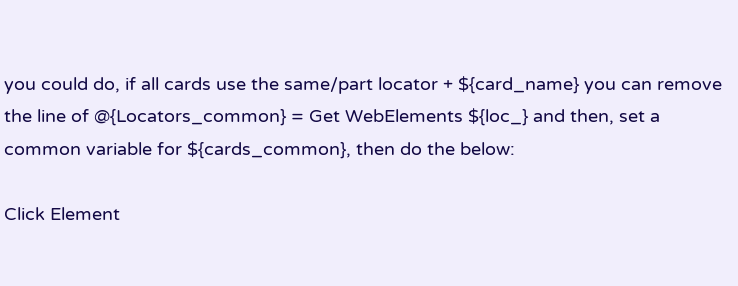you could do, if all cards use the same/part locator + ${card_name} you can remove the line of @{Locators_common} = Get WebElements ${loc_} and then, set a common variable for ${cards_common}, then do the below:

Click Element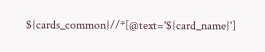${cards_common}//*[@text='${card_name}']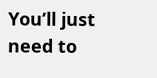You’ll just need to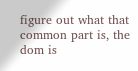figure out what that common part is, the dom is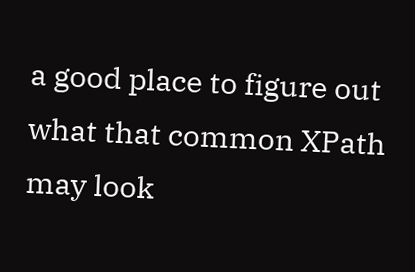a good place to figure out what that common XPath may look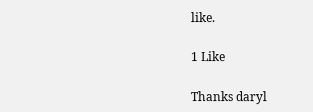like.

1 Like

Thanks daryl